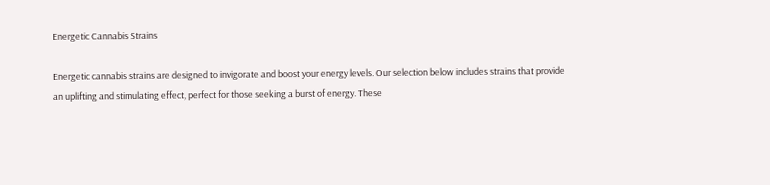Energetic Cannabis Strains

Energetic cannabis strains are designed to invigorate and boost your energy levels. Our selection below includes strains that provide an uplifting and stimulating effect, perfect for those seeking a burst of energy. These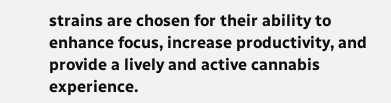strains are chosen for their ability to enhance focus, increase productivity, and provide a lively and active cannabis experience.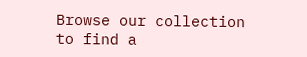Browse our collection to find a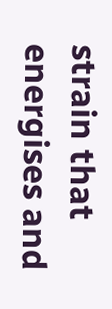strain that energises and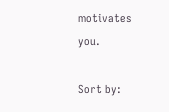motivates you.

Sort by: